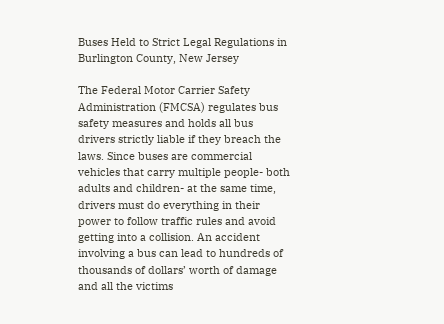Buses Held to Strict Legal Regulations in Burlington County, New Jersey

The Federal Motor Carrier Safety Administration (FMCSA) regulates bus safety measures and holds all bus drivers strictly liable if they breach the laws. Since buses are commercial vehicles that carry multiple people- both adults and children- at the same time, drivers must do everything in their power to follow traffic rules and avoid getting into a collision. An accident involving a bus can lead to hundreds of thousands of dollars’ worth of damage and all the victims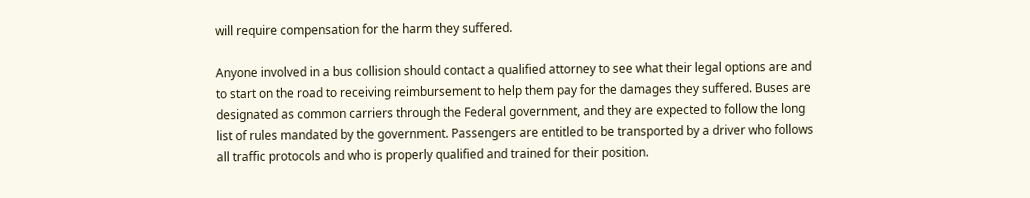will require compensation for the harm they suffered.

Anyone involved in a bus collision should contact a qualified attorney to see what their legal options are and to start on the road to receiving reimbursement to help them pay for the damages they suffered. Buses are designated as common carriers through the Federal government, and they are expected to follow the long list of rules mandated by the government. Passengers are entitled to be transported by a driver who follows all traffic protocols and who is properly qualified and trained for their position.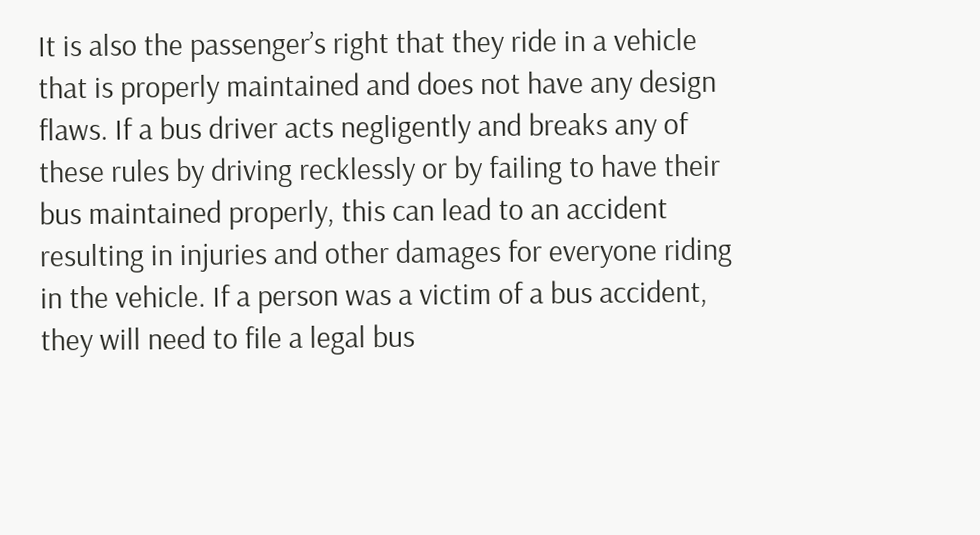It is also the passenger’s right that they ride in a vehicle that is properly maintained and does not have any design flaws. If a bus driver acts negligently and breaks any of these rules by driving recklessly or by failing to have their bus maintained properly, this can lead to an accident resulting in injuries and other damages for everyone riding in the vehicle. If a person was a victim of a bus accident, they will need to file a legal bus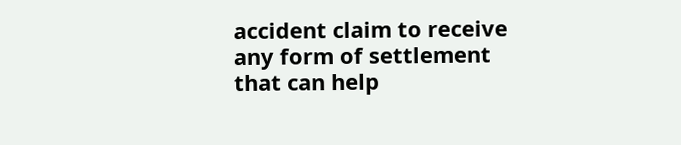accident claim to receive any form of settlement that can help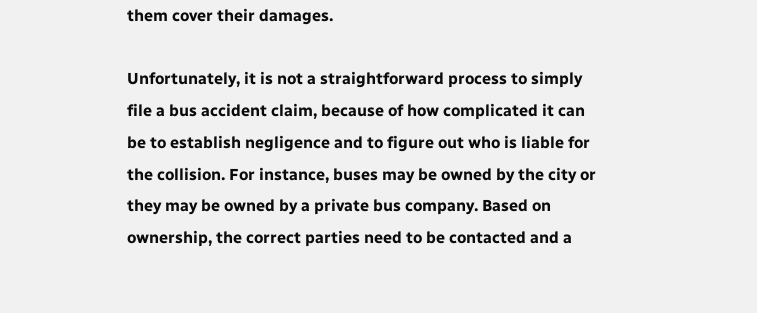them cover their damages.

Unfortunately, it is not a straightforward process to simply file a bus accident claim, because of how complicated it can be to establish negligence and to figure out who is liable for the collision. For instance, buses may be owned by the city or they may be owned by a private bus company. Based on ownership, the correct parties need to be contacted and a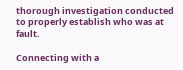thorough investigation conducted to properly establish who was at fault.

Connecting with a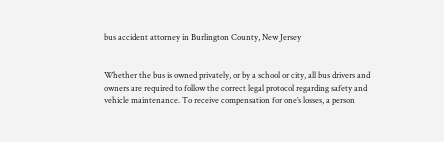bus accident attorney in Burlington County, New Jersey


Whether the bus is owned privately, or by a school or city, all bus drivers and owners are required to follow the correct legal protocol regarding safety and vehicle maintenance. To receive compensation for one’s losses, a person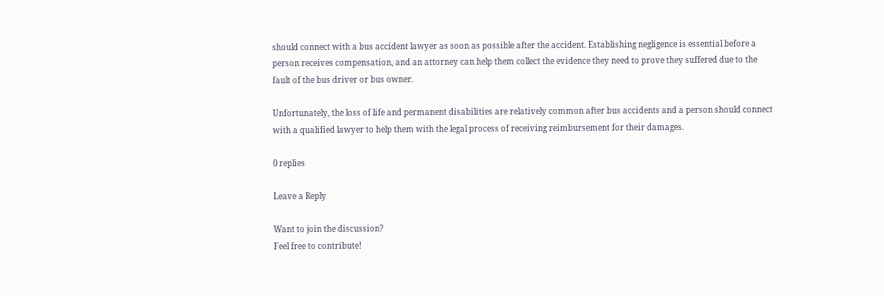should connect with a bus accident lawyer as soon as possible after the accident. Establishing negligence is essential before a person receives compensation, and an attorney can help them collect the evidence they need to prove they suffered due to the fault of the bus driver or bus owner.

Unfortunately, the loss of life and permanent disabilities are relatively common after bus accidents and a person should connect with a qualified lawyer to help them with the legal process of receiving reimbursement for their damages.

0 replies

Leave a Reply

Want to join the discussion?
Feel free to contribute!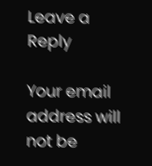Leave a Reply

Your email address will not be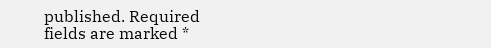published. Required fields are marked *